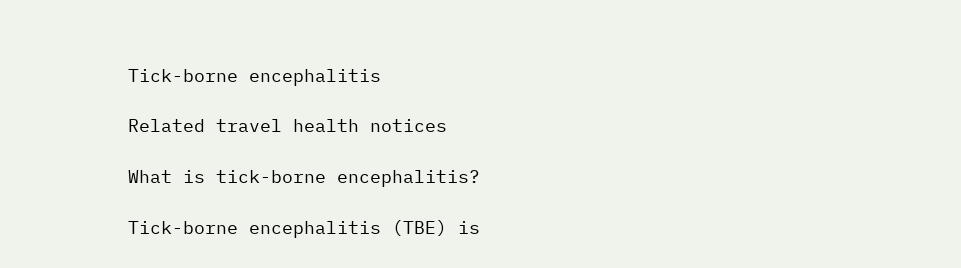Tick-borne encephalitis

Related travel health notices

What is tick-borne encephalitis?

Tick-borne encephalitis (TBE) is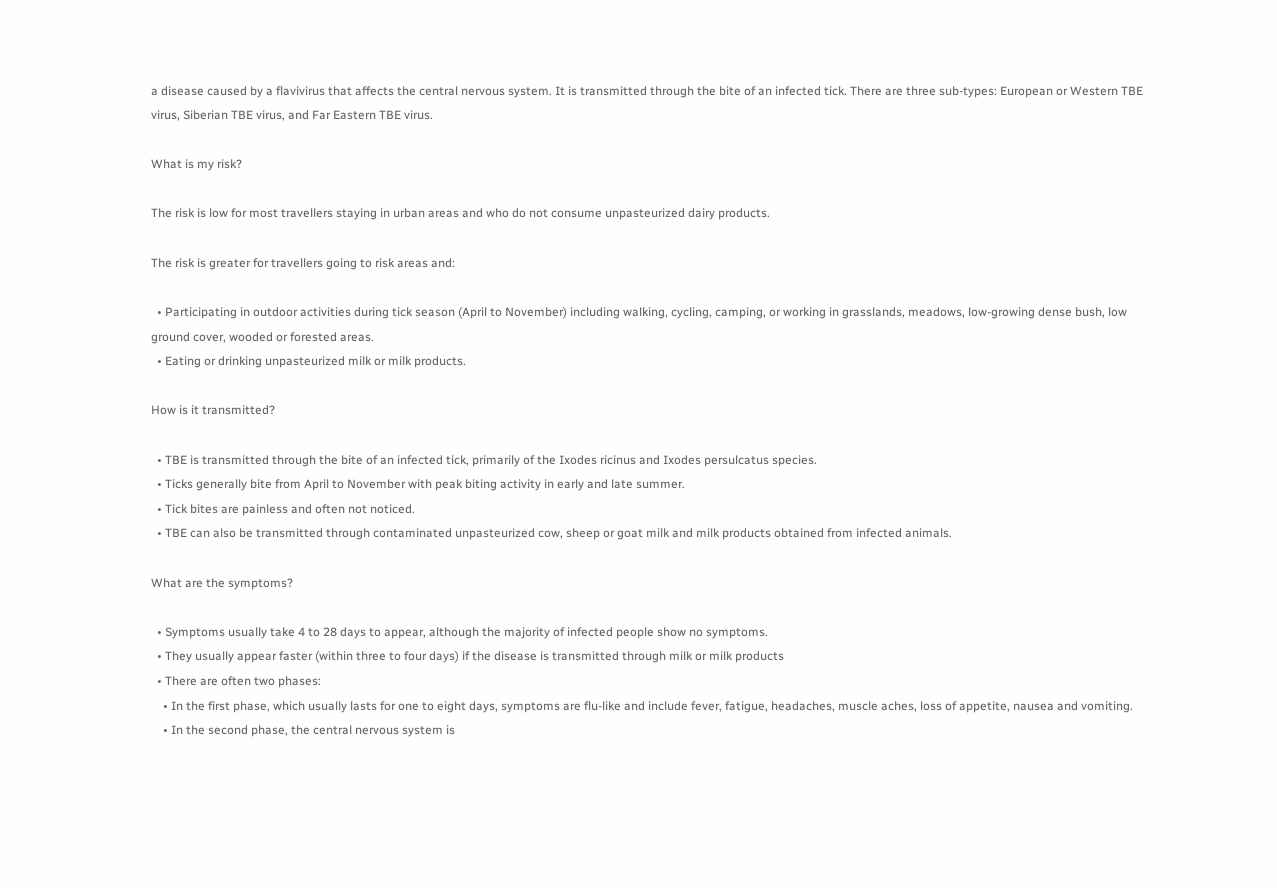a disease caused by a flavivirus that affects the central nervous system. It is transmitted through the bite of an infected tick. There are three sub-types: European or Western TBE virus, Siberian TBE virus, and Far Eastern TBE virus.

What is my risk?

The risk is low for most travellers staying in urban areas and who do not consume unpasteurized dairy products.

The risk is greater for travellers going to risk areas and:

  • Participating in outdoor activities during tick season (April to November) including walking, cycling, camping, or working in grasslands, meadows, low-growing dense bush, low ground cover, wooded or forested areas.
  • Eating or drinking unpasteurized milk or milk products.

How is it transmitted?

  • TBE is transmitted through the bite of an infected tick, primarily of the Ixodes ricinus and Ixodes persulcatus species.
  • Ticks generally bite from April to November with peak biting activity in early and late summer.
  • Tick bites are painless and often not noticed.
  • TBE can also be transmitted through contaminated unpasteurized cow, sheep or goat milk and milk products obtained from infected animals.

What are the symptoms?

  • Symptoms usually take 4 to 28 days to appear, although the majority of infected people show no symptoms.
  • They usually appear faster (within three to four days) if the disease is transmitted through milk or milk products
  • There are often two phases:
    • In the first phase, which usually lasts for one to eight days, symptoms are flu-like and include fever, fatigue, headaches, muscle aches, loss of appetite, nausea and vomiting.
    • In the second phase, the central nervous system is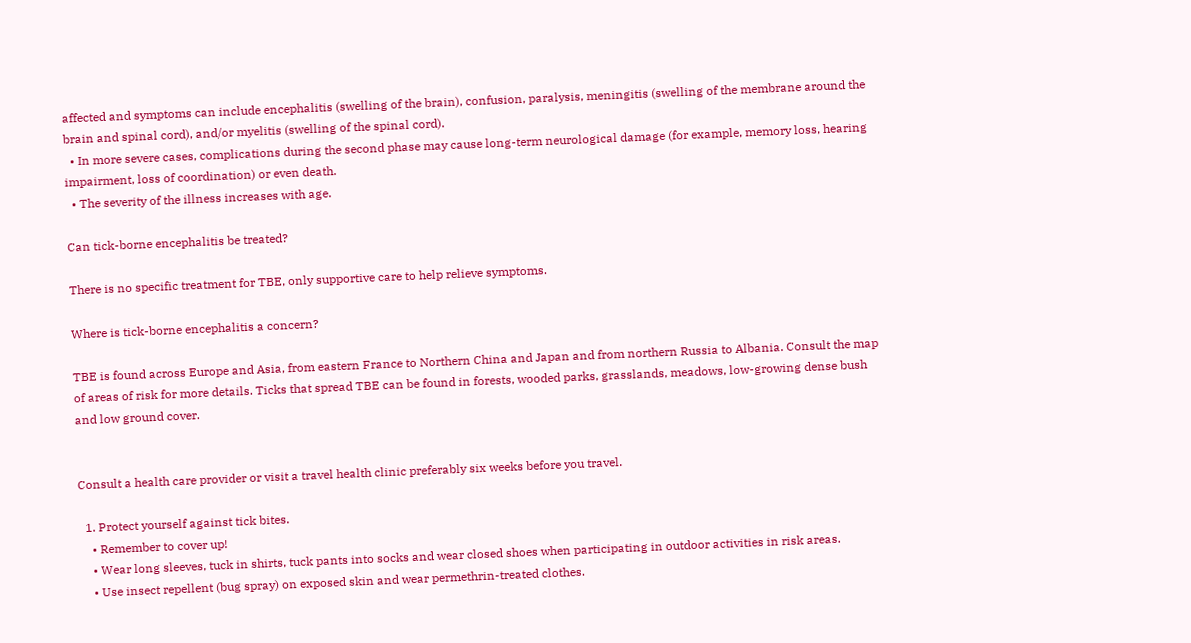affected and symptoms can include encephalitis (swelling of the brain), confusion, paralysis, meningitis (swelling of the membrane around the brain and spinal cord), and/or myelitis (swelling of the spinal cord).
  • In more severe cases, complications during the second phase may cause long-term neurological damage (for example, memory loss, hearing impairment, loss of coordination) or even death.
  • The severity of the illness increases with age.

Can tick-borne encephalitis be treated?

There is no specific treatment for TBE, only supportive care to help relieve symptoms.

Where is tick-borne encephalitis a concern?

TBE is found across Europe and Asia, from eastern France to Northern China and Japan and from northern Russia to Albania. Consult the map of areas of risk for more details. Ticks that spread TBE can be found in forests, wooded parks, grasslands, meadows, low-growing dense bush and low ground cover.


Consult a health care provider or visit a travel health clinic preferably six weeks before you travel.

  1. Protect yourself against tick bites.
    • Remember to cover up!
    • Wear long sleeves, tuck in shirts, tuck pants into socks and wear closed shoes when participating in outdoor activities in risk areas.
    • Use insect repellent (bug spray) on exposed skin and wear permethrin-treated clothes.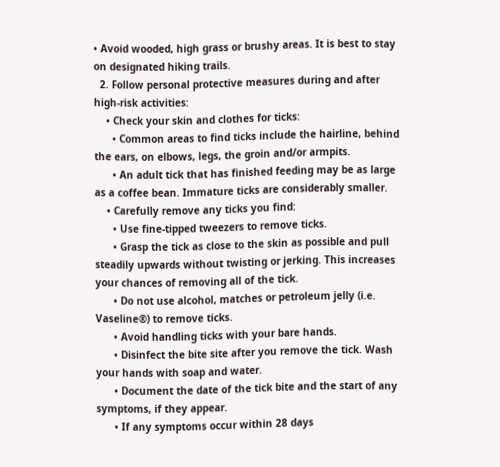• Avoid wooded, high grass or brushy areas. It is best to stay on designated hiking trails.
  2. Follow personal protective measures during and after high-risk activities:
    • Check your skin and clothes for ticks:
      • Common areas to find ticks include the hairline, behind the ears, on elbows, legs, the groin and/or armpits.
      • An adult tick that has finished feeding may be as large as a coffee bean. Immature ticks are considerably smaller.
    • Carefully remove any ticks you find:
      • Use fine-tipped tweezers to remove ticks.
      • Grasp the tick as close to the skin as possible and pull steadily upwards without twisting or jerking. This increases your chances of removing all of the tick.
      • Do not use alcohol, matches or petroleum jelly (i.e. Vaseline®) to remove ticks.
      • Avoid handling ticks with your bare hands.
      • Disinfect the bite site after you remove the tick. Wash your hands with soap and water.
      • Document the date of the tick bite and the start of any symptoms, if they appear.
      • If any symptoms occur within 28 days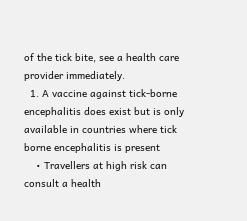of the tick bite, see a health care provider immediately.
  1. A vaccine against tick-borne encephalitis does exist but is only available in countries where tick borne encephalitis is present
    • Travellers at high risk can consult a health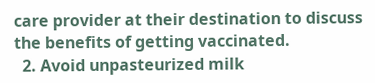care provider at their destination to discuss the benefits of getting vaccinated.
  2. Avoid unpasteurized milk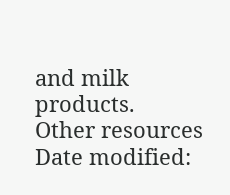and milk products.
Other resources
Date modified: